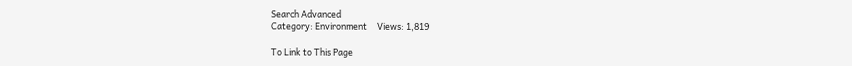Search Advanced
Category: Environment     Views: 1,819

To Link to This Page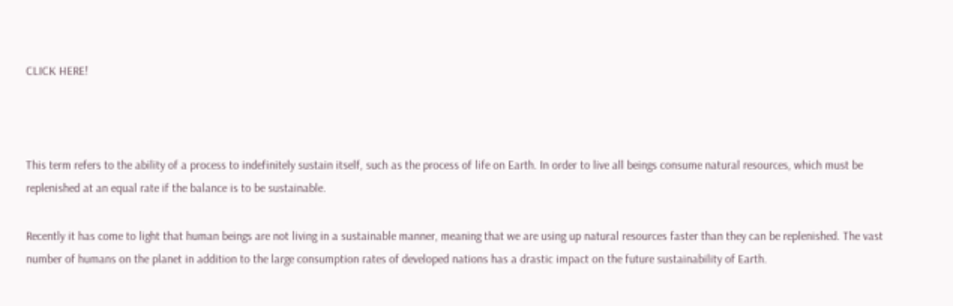CLICK HERE!



This term refers to the ability of a process to indefinitely sustain itself, such as the process of life on Earth. In order to live all beings consume natural resources, which must be replenished at an equal rate if the balance is to be sustainable.

Recently it has come to light that human beings are not living in a sustainable manner, meaning that we are using up natural resources faster than they can be replenished. The vast number of humans on the planet in addition to the large consumption rates of developed nations has a drastic impact on the future sustainability of Earth.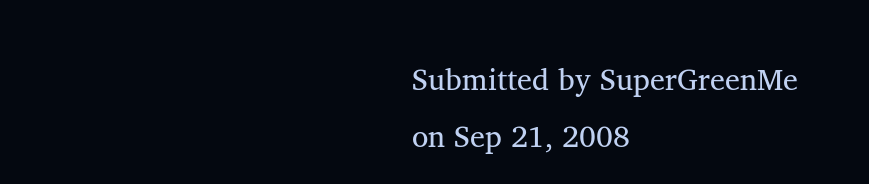Submitted by SuperGreenMe on Sep 21, 2008